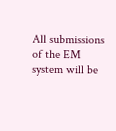All submissions of the EM system will be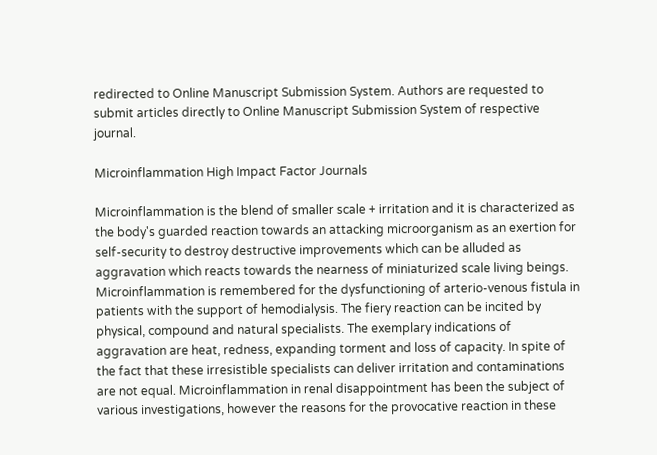redirected to Online Manuscript Submission System. Authors are requested to submit articles directly to Online Manuscript Submission System of respective journal.

Microinflammation High Impact Factor Journals

Microinflammation is the blend of smaller scale + irritation and it is characterized as the body's guarded reaction towards an attacking microorganism as an exertion for self-security to destroy destructive improvements which can be alluded as aggravation which reacts towards the nearness of miniaturized scale living beings. Microinflammation is remembered for the dysfunctioning of arterio-venous fistula in patients with the support of hemodialysis. The fiery reaction can be incited by physical, compound and natural specialists. The exemplary indications of aggravation are heat, redness, expanding torment and loss of capacity. In spite of the fact that these irresistible specialists can deliver irritation and contaminations are not equal. Microinflammation in renal disappointment has been the subject of various investigations, however the reasons for the provocative reaction in these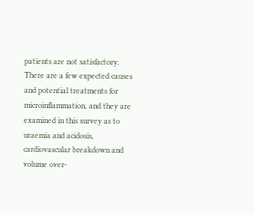patients are not satisfactory. There are a few expected causes and potential treatments for microinflammation, and they are examined in this survey as to uraemia and acidosis, cardiovascular breakdown and volume over-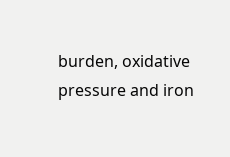burden, oxidative pressure and iron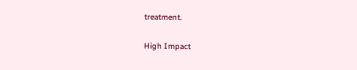treatment.

High Impact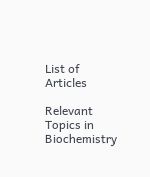List of Articles

Relevant Topics in Biochemistry